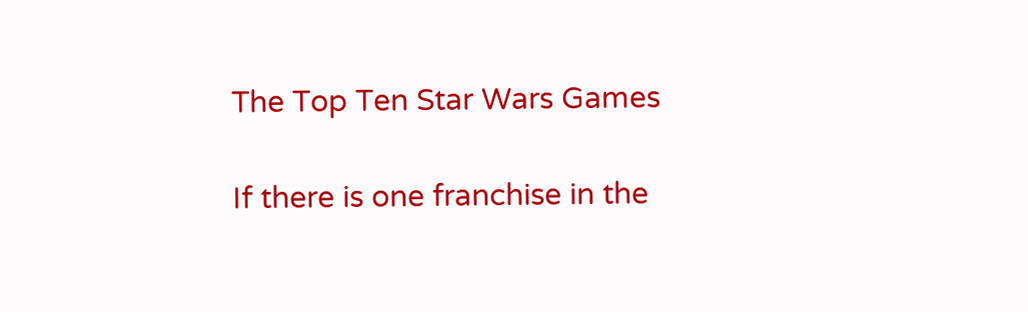The Top Ten Star Wars Games

If there is one franchise in the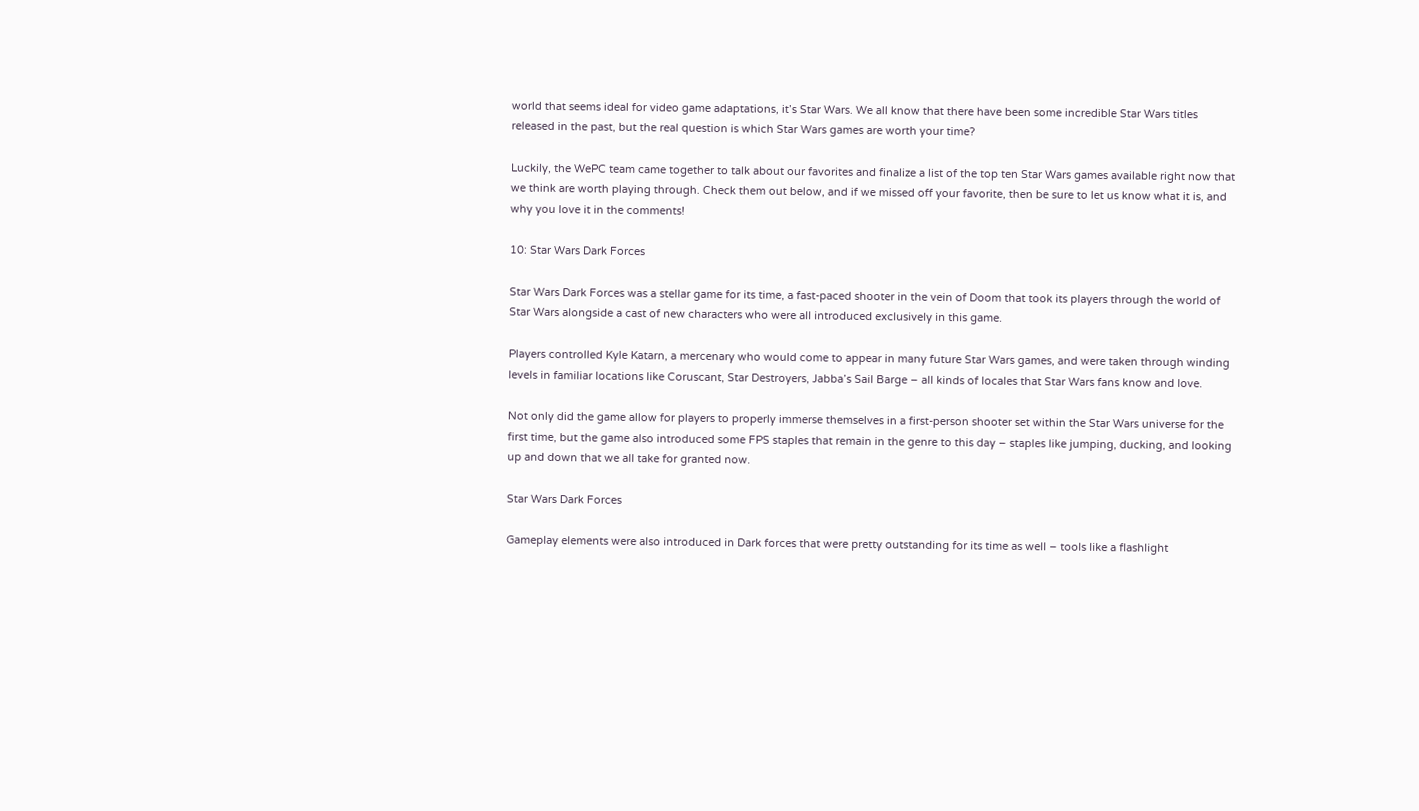world that seems ideal for video game adaptations, it’s Star Wars. We all know that there have been some incredible Star Wars titles released in the past, but the real question is which Star Wars games are worth your time?

Luckily, the WePC team came together to talk about our favorites and finalize a list of the top ten Star Wars games available right now that we think are worth playing through. Check them out below, and if we missed off your favorite, then be sure to let us know what it is, and why you love it in the comments!

10: Star Wars Dark Forces

Star Wars Dark Forces was a stellar game for its time, a fast-paced shooter in the vein of Doom that took its players through the world of Star Wars alongside a cast of new characters who were all introduced exclusively in this game.

Players controlled Kyle Katarn, a mercenary who would come to appear in many future Star Wars games, and were taken through winding levels in familiar locations like Coruscant, Star Destroyers, Jabba’s Sail Barge – all kinds of locales that Star Wars fans know and love.

Not only did the game allow for players to properly immerse themselves in a first-person shooter set within the Star Wars universe for the first time, but the game also introduced some FPS staples that remain in the genre to this day – staples like jumping, ducking, and looking up and down that we all take for granted now.

Star Wars Dark Forces

Gameplay elements were also introduced in Dark forces that were pretty outstanding for its time as well – tools like a flashlight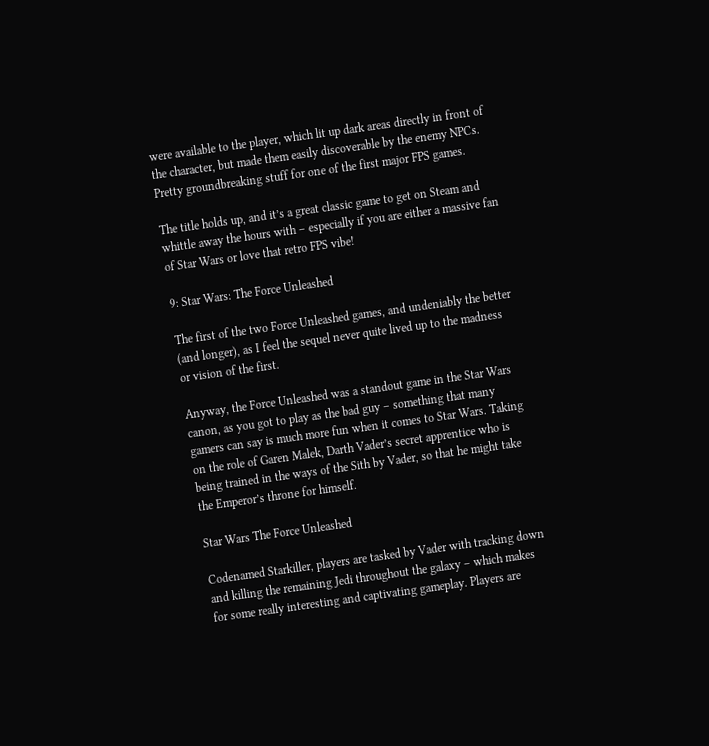were available to the player, which lit up dark areas directly in front of the character, but made them easily discoverable by the enemy NPCs. Pretty groundbreaking stuff for one of the first major FPS games.

The title holds up, and it’s a great classic game to get on Steam and whittle away the hours with – especially if you are either a massive fan of Star Wars or love that retro FPS vibe!

9: Star Wars: The Force Unleashed

The first of the two Force Unleashed games, and undeniably the better (and longer), as I feel the sequel never quite lived up to the madness or vision of the first.

Anyway, the Force Unleashed was a standout game in the Star Wars canon, as you got to play as the bad guy – something that many gamers can say is much more fun when it comes to Star Wars. Taking on the role of Garen Malek, Darth Vader’s secret apprentice who is being trained in the ways of the Sith by Vader, so that he might take the Emperor’s throne for himself.

Star Wars The Force Unleashed

Codenamed Starkiller, players are tasked by Vader with tracking down and killing the remaining Jedi throughout the galaxy – which makes for some really interesting and captivating gameplay. Players are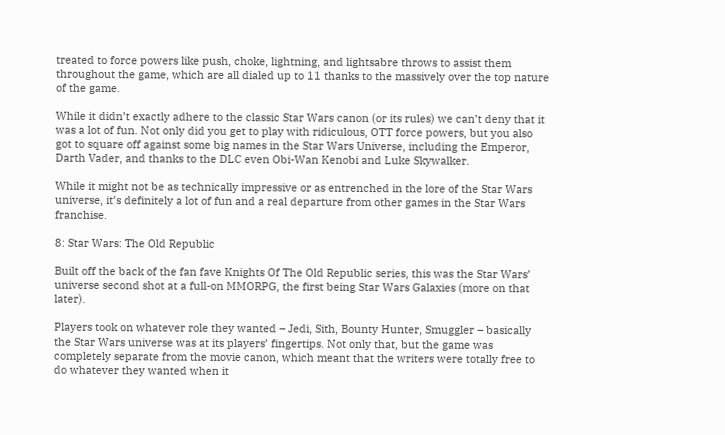treated to force powers like push, choke, lightning, and lightsabre throws to assist them throughout the game, which are all dialed up to 11 thanks to the massively over the top nature of the game.

While it didn’t exactly adhere to the classic Star Wars canon (or its rules) we can’t deny that it was a lot of fun. Not only did you get to play with ridiculous, OTT force powers, but you also got to square off against some big names in the Star Wars Universe, including the Emperor, Darth Vader, and thanks to the DLC even Obi-Wan Kenobi and Luke Skywalker.

While it might not be as technically impressive or as entrenched in the lore of the Star Wars universe, it’s definitely a lot of fun and a real departure from other games in the Star Wars franchise.

8: Star Wars: The Old Republic

Built off the back of the fan fave Knights Of The Old Republic series, this was the Star Wars’ universe second shot at a full-on MMORPG, the first being Star Wars Galaxies (more on that later).

Players took on whatever role they wanted – Jedi, Sith, Bounty Hunter, Smuggler – basically the Star Wars universe was at its players’ fingertips. Not only that, but the game was completely separate from the movie canon, which meant that the writers were totally free to do whatever they wanted when it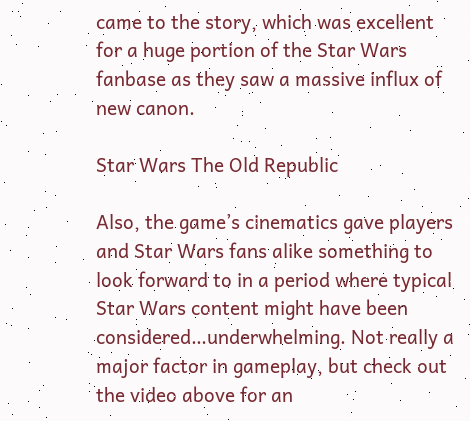came to the story, which was excellent for a huge portion of the Star Wars fanbase as they saw a massive influx of new canon.

Star Wars The Old Republic

Also, the game’s cinematics gave players and Star Wars fans alike something to look forward to in a period where typical Star Wars content might have been considered…underwhelming. Not really a major factor in gameplay, but check out the video above for an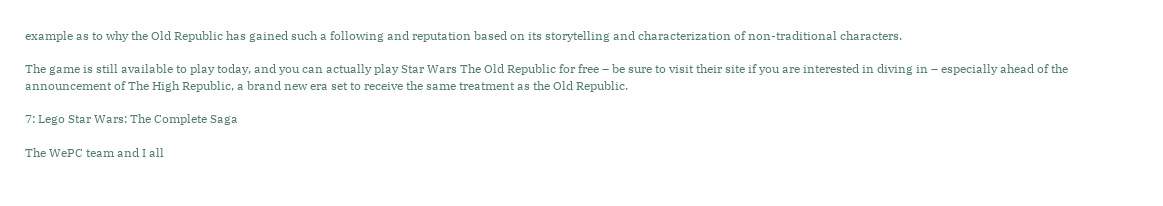example as to why the Old Republic has gained such a following and reputation based on its storytelling and characterization of non-traditional characters.

The game is still available to play today, and you can actually play Star Wars The Old Republic for free – be sure to visit their site if you are interested in diving in – especially ahead of the announcement of The High Republic, a brand new era set to receive the same treatment as the Old Republic.

7: Lego Star Wars: The Complete Saga

The WePC team and I all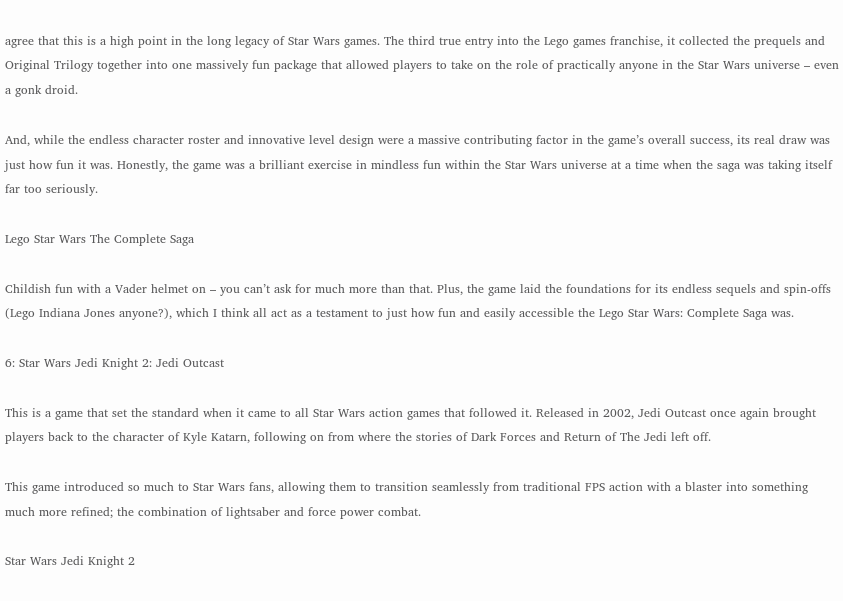agree that this is a high point in the long legacy of Star Wars games. The third true entry into the Lego games franchise, it collected the prequels and Original Trilogy together into one massively fun package that allowed players to take on the role of practically anyone in the Star Wars universe – even a gonk droid.

And, while the endless character roster and innovative level design were a massive contributing factor in the game’s overall success, its real draw was just how fun it was. Honestly, the game was a brilliant exercise in mindless fun within the Star Wars universe at a time when the saga was taking itself far too seriously.

Lego Star Wars The Complete Saga

Childish fun with a Vader helmet on – you can’t ask for much more than that. Plus, the game laid the foundations for its endless sequels and spin-offs (Lego Indiana Jones anyone?), which I think all act as a testament to just how fun and easily accessible the Lego Star Wars: Complete Saga was.

6: Star Wars Jedi Knight 2: Jedi Outcast

This is a game that set the standard when it came to all Star Wars action games that followed it. Released in 2002, Jedi Outcast once again brought players back to the character of Kyle Katarn, following on from where the stories of Dark Forces and Return of The Jedi left off.

This game introduced so much to Star Wars fans, allowing them to transition seamlessly from traditional FPS action with a blaster into something much more refined; the combination of lightsaber and force power combat.

Star Wars Jedi Knight 2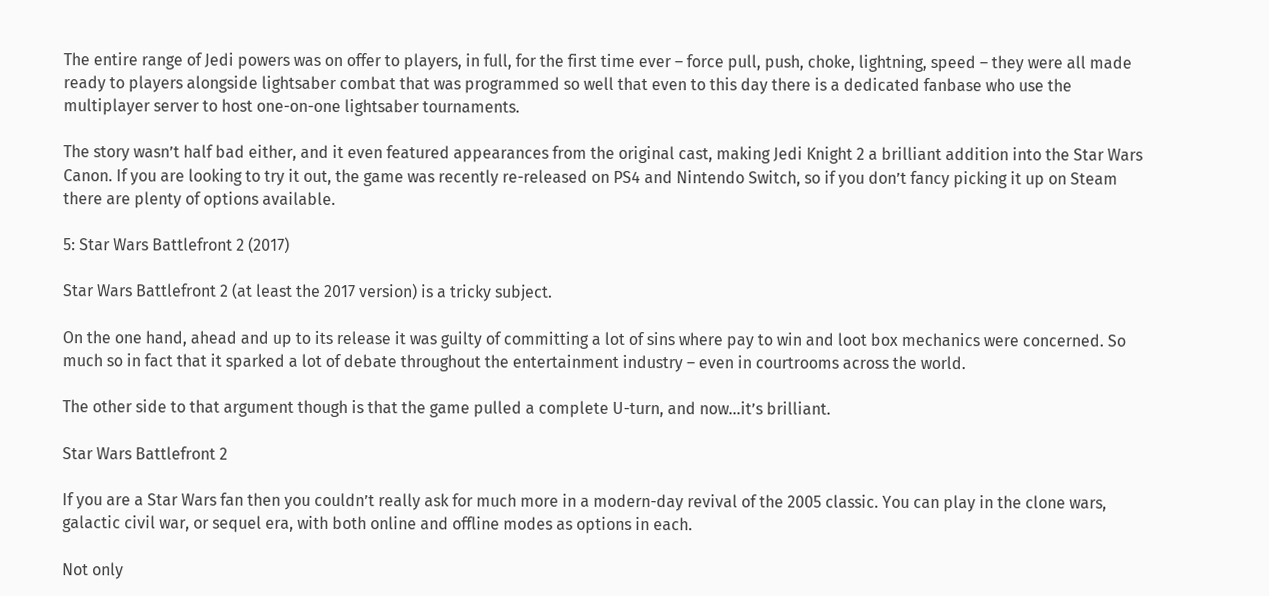The entire range of Jedi powers was on offer to players, in full, for the first time ever – force pull, push, choke, lightning, speed – they were all made ready to players alongside lightsaber combat that was programmed so well that even to this day there is a dedicated fanbase who use the multiplayer server to host one-on-one lightsaber tournaments.

The story wasn’t half bad either, and it even featured appearances from the original cast, making Jedi Knight 2 a brilliant addition into the Star Wars Canon. If you are looking to try it out, the game was recently re-released on PS4 and Nintendo Switch, so if you don’t fancy picking it up on Steam there are plenty of options available.

5: Star Wars Battlefront 2 (2017)

Star Wars Battlefront 2 (at least the 2017 version) is a tricky subject.

On the one hand, ahead and up to its release it was guilty of committing a lot of sins where pay to win and loot box mechanics were concerned. So much so in fact that it sparked a lot of debate throughout the entertainment industry – even in courtrooms across the world.

The other side to that argument though is that the game pulled a complete U-turn, and now…it’s brilliant.

Star Wars Battlefront 2

If you are a Star Wars fan then you couldn’t really ask for much more in a modern-day revival of the 2005 classic. You can play in the clone wars, galactic civil war, or sequel era, with both online and offline modes as options in each.

Not only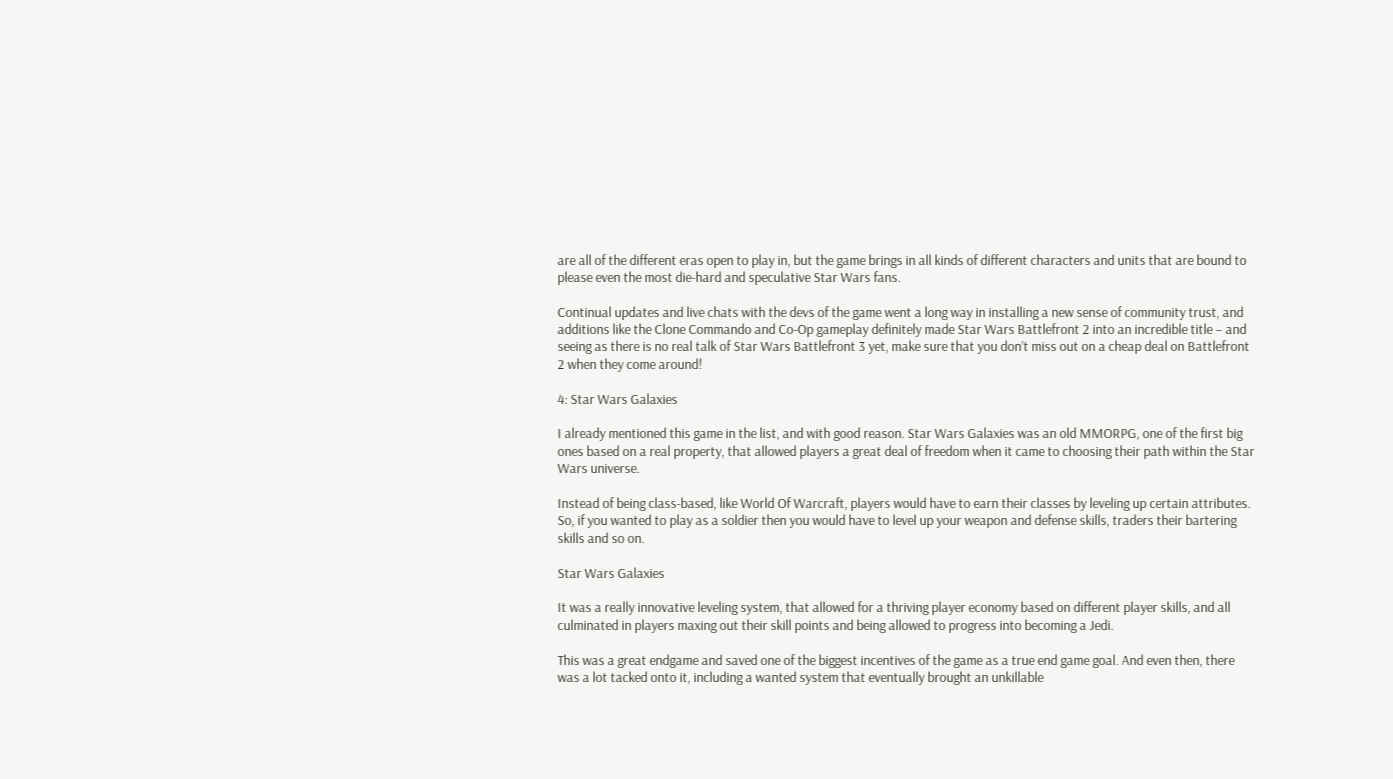are all of the different eras open to play in, but the game brings in all kinds of different characters and units that are bound to please even the most die-hard and speculative Star Wars fans.

Continual updates and live chats with the devs of the game went a long way in installing a new sense of community trust, and additions like the Clone Commando and Co-Op gameplay definitely made Star Wars Battlefront 2 into an incredible title – and seeing as there is no real talk of Star Wars Battlefront 3 yet, make sure that you don’t miss out on a cheap deal on Battlefront 2 when they come around!

4: Star Wars Galaxies

I already mentioned this game in the list, and with good reason. Star Wars Galaxies was an old MMORPG, one of the first big ones based on a real property, that allowed players a great deal of freedom when it came to choosing their path within the Star Wars universe.

Instead of being class-based, like World Of Warcraft, players would have to earn their classes by leveling up certain attributes. So, if you wanted to play as a soldier then you would have to level up your weapon and defense skills, traders their bartering skills and so on.

Star Wars Galaxies

It was a really innovative leveling system, that allowed for a thriving player economy based on different player skills, and all culminated in players maxing out their skill points and being allowed to progress into becoming a Jedi.

This was a great endgame and saved one of the biggest incentives of the game as a true end game goal. And even then, there was a lot tacked onto it, including a wanted system that eventually brought an unkillable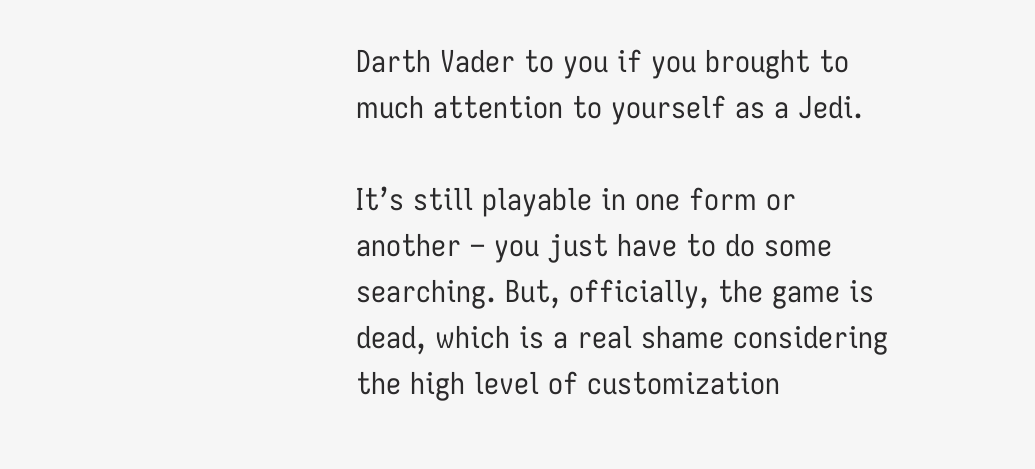Darth Vader to you if you brought to much attention to yourself as a Jedi.

It’s still playable in one form or another – you just have to do some searching. But, officially, the game is dead, which is a real shame considering the high level of customization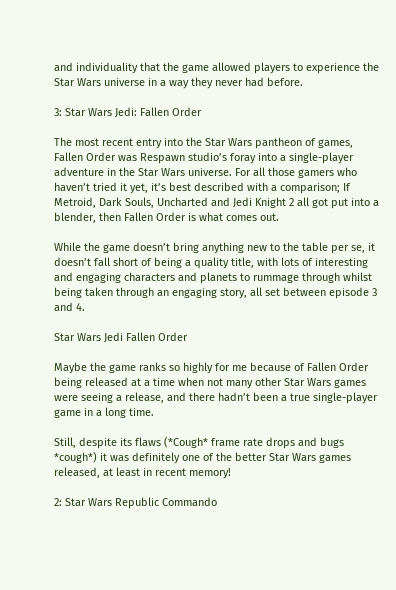and individuality that the game allowed players to experience the Star Wars universe in a way they never had before.

3: Star Wars Jedi: Fallen Order

The most recent entry into the Star Wars pantheon of games, Fallen Order was Respawn studio’s foray into a single-player adventure in the Star Wars universe. For all those gamers who haven’t tried it yet, it’s best described with a comparison; If Metroid, Dark Souls, Uncharted and Jedi Knight 2 all got put into a blender, then Fallen Order is what comes out.

While the game doesn’t bring anything new to the table per se, it doesn’t fall short of being a quality title, with lots of interesting and engaging characters and planets to rummage through whilst being taken through an engaging story, all set between episode 3 and 4.

Star Wars Jedi Fallen Order

Maybe the game ranks so highly for me because of Fallen Order being released at a time when not many other Star Wars games were seeing a release, and there hadn’t been a true single-player game in a long time.

Still, despite its flaws (*Cough* frame rate drops and bugs *cough*) it was definitely one of the better Star Wars games released, at least in recent memory!

2: Star Wars Republic Commando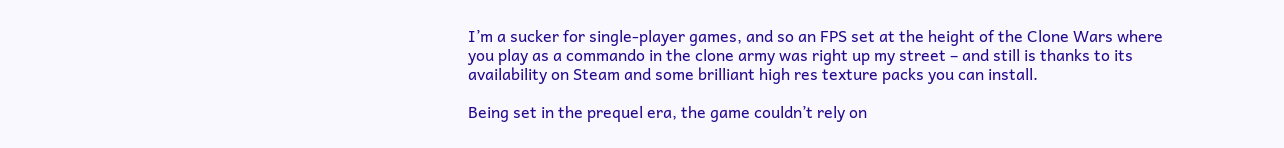I’m a sucker for single-player games, and so an FPS set at the height of the Clone Wars where you play as a commando in the clone army was right up my street – and still is thanks to its availability on Steam and some brilliant high res texture packs you can install.

Being set in the prequel era, the game couldn’t rely on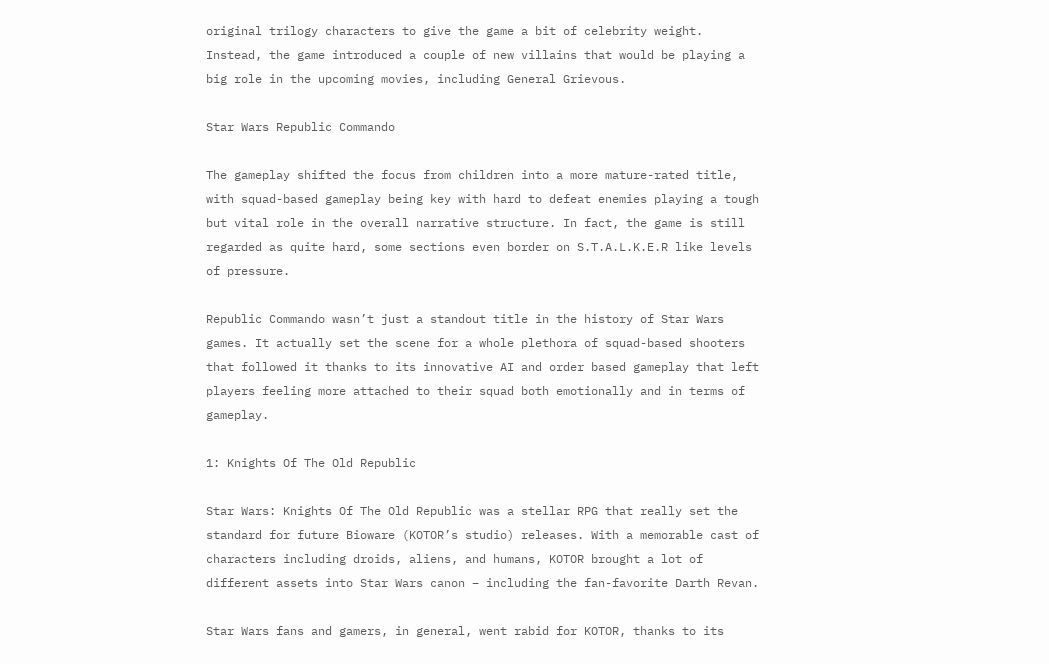original trilogy characters to give the game a bit of celebrity weight. Instead, the game introduced a couple of new villains that would be playing a big role in the upcoming movies, including General Grievous.

Star Wars Republic Commando

The gameplay shifted the focus from children into a more mature-rated title, with squad-based gameplay being key with hard to defeat enemies playing a tough but vital role in the overall narrative structure. In fact, the game is still regarded as quite hard, some sections even border on S.T.A.L.K.E.R like levels of pressure.

Republic Commando wasn’t just a standout title in the history of Star Wars games. It actually set the scene for a whole plethora of squad-based shooters that followed it thanks to its innovative AI and order based gameplay that left players feeling more attached to their squad both emotionally and in terms of gameplay.

1: Knights Of The Old Republic

Star Wars: Knights Of The Old Republic was a stellar RPG that really set the standard for future Bioware (KOTOR’s studio) releases. With a memorable cast of characters including droids, aliens, and humans, KOTOR brought a lot of different assets into Star Wars canon – including the fan-favorite Darth Revan.

Star Wars fans and gamers, in general, went rabid for KOTOR, thanks to its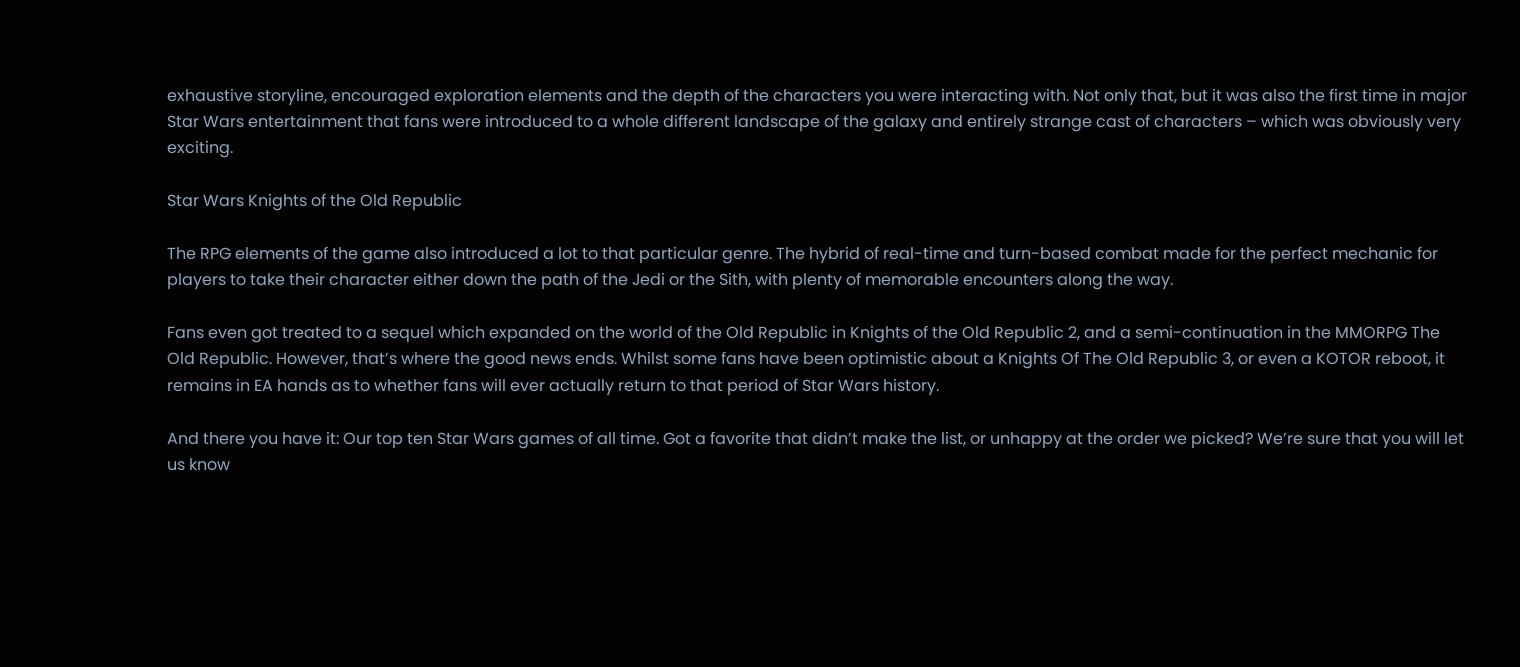exhaustive storyline, encouraged exploration elements and the depth of the characters you were interacting with. Not only that, but it was also the first time in major Star Wars entertainment that fans were introduced to a whole different landscape of the galaxy and entirely strange cast of characters – which was obviously very exciting.

Star Wars Knights of the Old Republic

The RPG elements of the game also introduced a lot to that particular genre. The hybrid of real-time and turn-based combat made for the perfect mechanic for players to take their character either down the path of the Jedi or the Sith, with plenty of memorable encounters along the way.

Fans even got treated to a sequel which expanded on the world of the Old Republic in Knights of the Old Republic 2, and a semi-continuation in the MMORPG The Old Republic. However, that’s where the good news ends. Whilst some fans have been optimistic about a Knights Of The Old Republic 3, or even a KOTOR reboot, it remains in EA hands as to whether fans will ever actually return to that period of Star Wars history.

And there you have it: Our top ten Star Wars games of all time. Got a favorite that didn’t make the list, or unhappy at the order we picked? We’re sure that you will let us know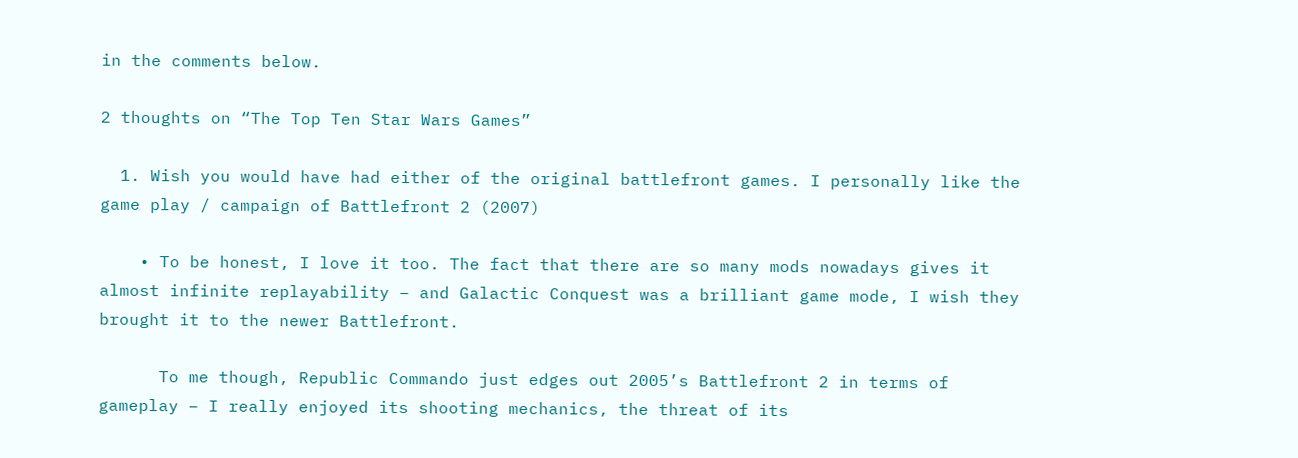in the comments below.

2 thoughts on “The Top Ten Star Wars Games”

  1. Wish you would have had either of the original battlefront games. I personally like the game play / campaign of Battlefront 2 (2007)

    • To be honest, I love it too. The fact that there are so many mods nowadays gives it almost infinite replayability – and Galactic Conquest was a brilliant game mode, I wish they brought it to the newer Battlefront.

      To me though, Republic Commando just edges out 2005’s Battlefront 2 in terms of gameplay – I really enjoyed its shooting mechanics, the threat of its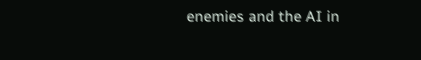enemies and the AI in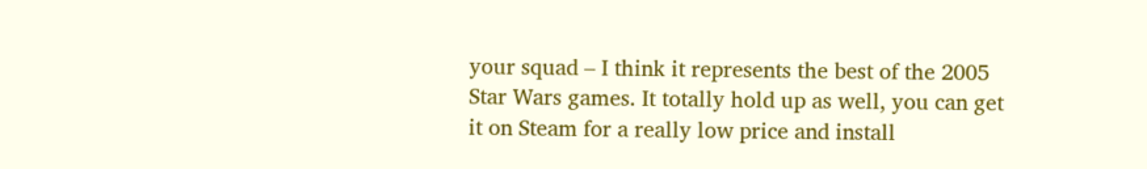your squad – I think it represents the best of the 2005 Star Wars games. It totally hold up as well, you can get it on Steam for a really low price and install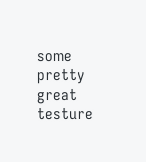some pretty great testure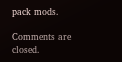pack mods.

Comments are closed.